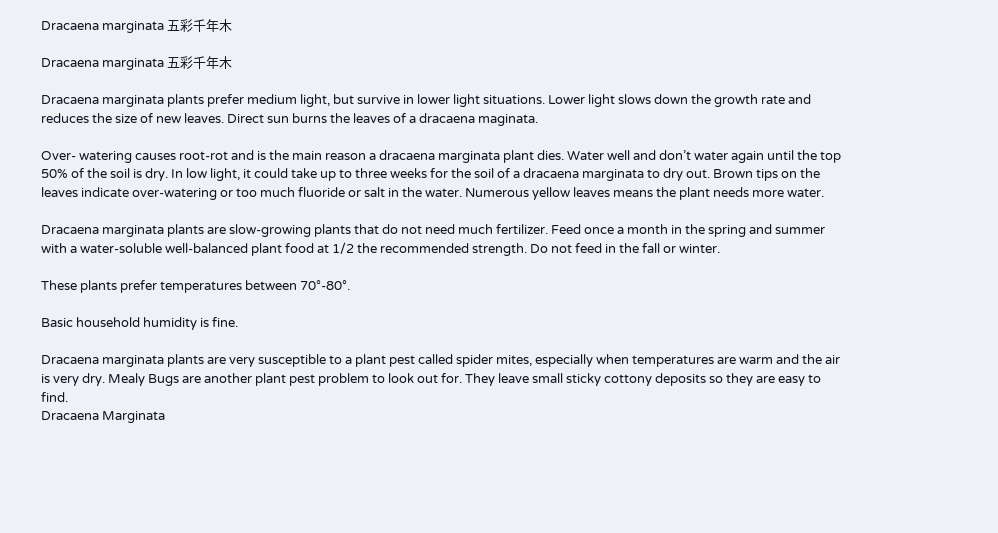Dracaena marginata 五彩千年木

Dracaena marginata 五彩千年木

Dracaena marginata plants prefer medium light, but survive in lower light situations. Lower light slows down the growth rate and reduces the size of new leaves. Direct sun burns the leaves of a dracaena maginata.

Over- watering causes root-rot and is the main reason a dracaena marginata plant dies. Water well and don’t water again until the top 50% of the soil is dry. In low light, it could take up to three weeks for the soil of a dracaena marginata to dry out. Brown tips on the leaves indicate over-watering or too much fluoride or salt in the water. Numerous yellow leaves means the plant needs more water.

Dracaena marginata plants are slow-growing plants that do not need much fertilizer. Feed once a month in the spring and summer with a water-soluble well-balanced plant food at 1/2 the recommended strength. Do not feed in the fall or winter.

These plants prefer temperatures between 70°-80°.

Basic household humidity is fine.

Dracaena marginata plants are very susceptible to a plant pest called spider mites, especially when temperatures are warm and the air is very dry. Mealy Bugs are another plant pest problem to look out for. They leave small sticky cottony deposits so they are easy to find.
Dracaena Marginata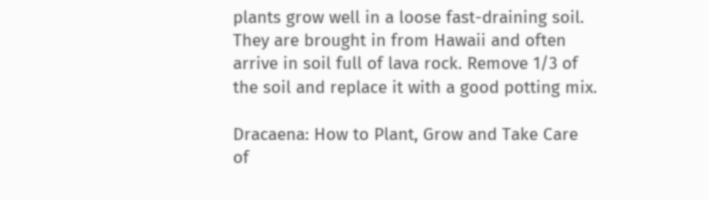plants grow well in a loose fast-draining soil. They are brought in from Hawaii and often arrive in soil full of lava rock. Remove 1/3 of the soil and replace it with a good potting mix.

Dracaena: How to Plant, Grow and Take Care of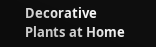Decorative Plants at Home